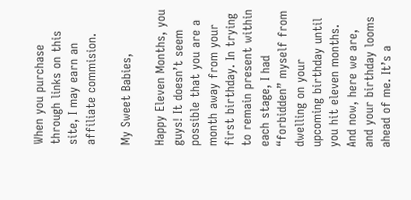When you purchase through links on this site, I may earn an affiliate commision.

My Sweet Babies,

Happy Eleven Months, you guys! It doesn’t seem possible that you are a month away from your first birthday. In trying to remain present within each stage, I had “forbidden” myself from dwelling on your upcoming birthday until you hit eleven months. And now, here we are, and your birthday looms ahead of me. It’s a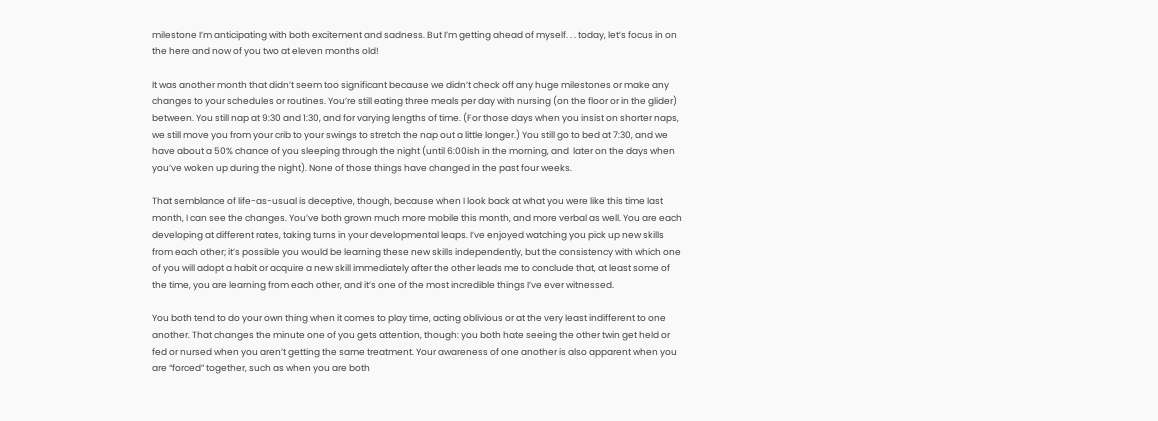milestone I’m anticipating with both excitement and sadness. But I’m getting ahead of myself. . . today, let’s focus in on the here and now of you two at eleven months old!

It was another month that didn’t seem too significant because we didn’t check off any huge milestones or make any changes to your schedules or routines. You’re still eating three meals per day with nursing (on the floor or in the glider) between. You still nap at 9:30 and 1:30, and for varying lengths of time. (For those days when you insist on shorter naps, we still move you from your crib to your swings to stretch the nap out a little longer.) You still go to bed at 7:30, and we have about a 50% chance of you sleeping through the night (until 6:00ish in the morning, and  later on the days when you’ve woken up during the night). None of those things have changed in the past four weeks.

That semblance of life-as-usual is deceptive, though, because when I look back at what you were like this time last month, I can see the changes. You’ve both grown much more mobile this month, and more verbal as well. You are each developing at different rates, taking turns in your developmental leaps. I’ve enjoyed watching you pick up new skills from each other; it’s possible you would be learning these new skills independently, but the consistency with which one of you will adopt a habit or acquire a new skill immediately after the other leads me to conclude that, at least some of the time, you are learning from each other, and it’s one of the most incredible things I’ve ever witnessed.

You both tend to do your own thing when it comes to play time, acting oblivious or at the very least indifferent to one another. That changes the minute one of you gets attention, though: you both hate seeing the other twin get held or fed or nursed when you aren’t getting the same treatment. Your awareness of one another is also apparent when you are “forced” together, such as when you are both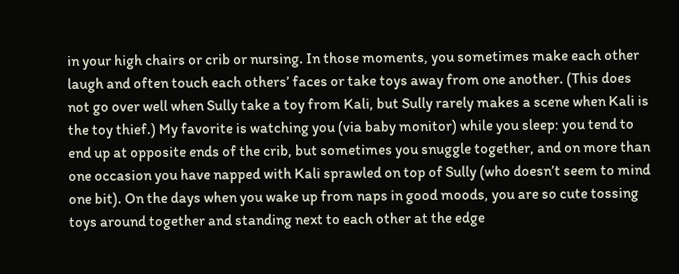in your high chairs or crib or nursing. In those moments, you sometimes make each other laugh and often touch each others’ faces or take toys away from one another. (This does not go over well when Sully take a toy from Kali, but Sully rarely makes a scene when Kali is the toy thief.) My favorite is watching you (via baby monitor) while you sleep: you tend to end up at opposite ends of the crib, but sometimes you snuggle together, and on more than one occasion you have napped with Kali sprawled on top of Sully (who doesn’t seem to mind one bit). On the days when you wake up from naps in good moods, you are so cute tossing toys around together and standing next to each other at the edge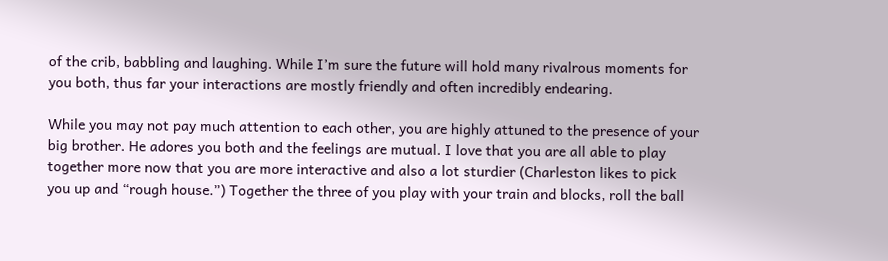of the crib, babbling and laughing. While I’m sure the future will hold many rivalrous moments for you both, thus far your interactions are mostly friendly and often incredibly endearing.

While you may not pay much attention to each other, you are highly attuned to the presence of your big brother. He adores you both and the feelings are mutual. I love that you are all able to play together more now that you are more interactive and also a lot sturdier (Charleston likes to pick you up and “rough house.”) Together the three of you play with your train and blocks, roll the ball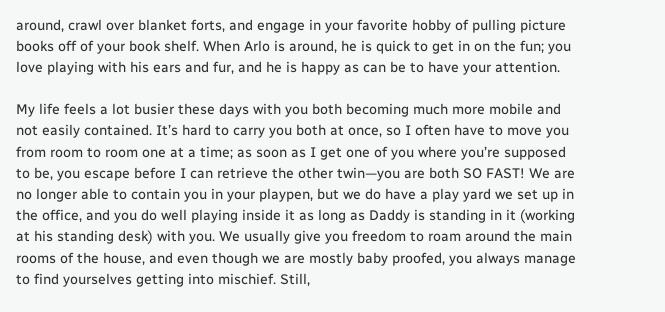around, crawl over blanket forts, and engage in your favorite hobby of pulling picture books off of your book shelf. When Arlo is around, he is quick to get in on the fun; you love playing with his ears and fur, and he is happy as can be to have your attention.

My life feels a lot busier these days with you both becoming much more mobile and not easily contained. It’s hard to carry you both at once, so I often have to move you from room to room one at a time; as soon as I get one of you where you’re supposed to be, you escape before I can retrieve the other twin—you are both SO FAST! We are no longer able to contain you in your playpen, but we do have a play yard we set up in the office, and you do well playing inside it as long as Daddy is standing in it (working at his standing desk) with you. We usually give you freedom to roam around the main rooms of the house, and even though we are mostly baby proofed, you always manage to find yourselves getting into mischief. Still,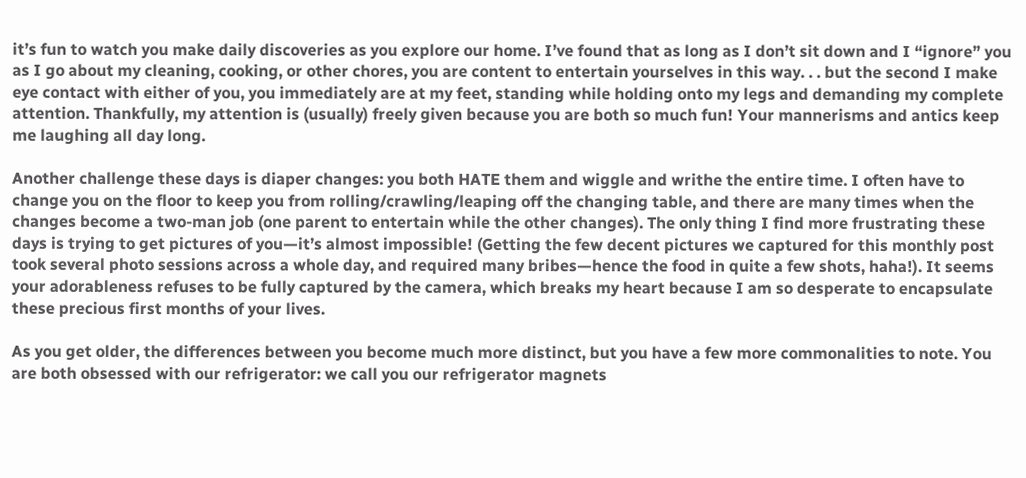it’s fun to watch you make daily discoveries as you explore our home. I’ve found that as long as I don’t sit down and I “ignore” you as I go about my cleaning, cooking, or other chores, you are content to entertain yourselves in this way. . . but the second I make eye contact with either of you, you immediately are at my feet, standing while holding onto my legs and demanding my complete attention. Thankfully, my attention is (usually) freely given because you are both so much fun! Your mannerisms and antics keep me laughing all day long.

Another challenge these days is diaper changes: you both HATE them and wiggle and writhe the entire time. I often have to change you on the floor to keep you from rolling/crawling/leaping off the changing table, and there are many times when the changes become a two-man job (one parent to entertain while the other changes). The only thing I find more frustrating these days is trying to get pictures of you—it’s almost impossible! (Getting the few decent pictures we captured for this monthly post took several photo sessions across a whole day, and required many bribes—hence the food in quite a few shots, haha!). It seems your adorableness refuses to be fully captured by the camera, which breaks my heart because I am so desperate to encapsulate these precious first months of your lives.

As you get older, the differences between you become much more distinct, but you have a few more commonalities to note. You are both obsessed with our refrigerator: we call you our refrigerator magnets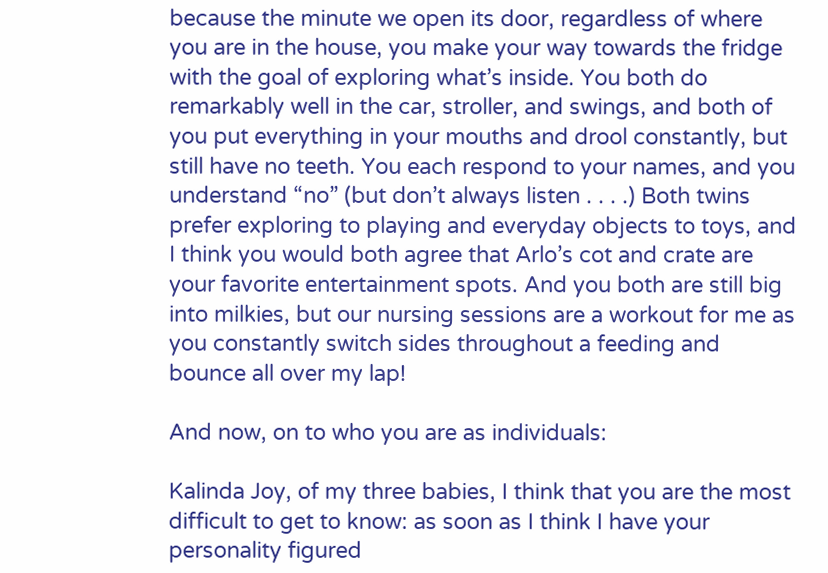because the minute we open its door, regardless of where you are in the house, you make your way towards the fridge with the goal of exploring what’s inside. You both do remarkably well in the car, stroller, and swings, and both of you put everything in your mouths and drool constantly, but still have no teeth. You each respond to your names, and you understand “no” (but don’t always listen . . . .) Both twins prefer exploring to playing and everyday objects to toys, and I think you would both agree that Arlo’s cot and crate are your favorite entertainment spots. And you both are still big into milkies, but our nursing sessions are a workout for me as you constantly switch sides throughout a feeding and bounce all over my lap!

And now, on to who you are as individuals:

Kalinda Joy, of my three babies, I think that you are the most difficult to get to know: as soon as I think I have your personality figured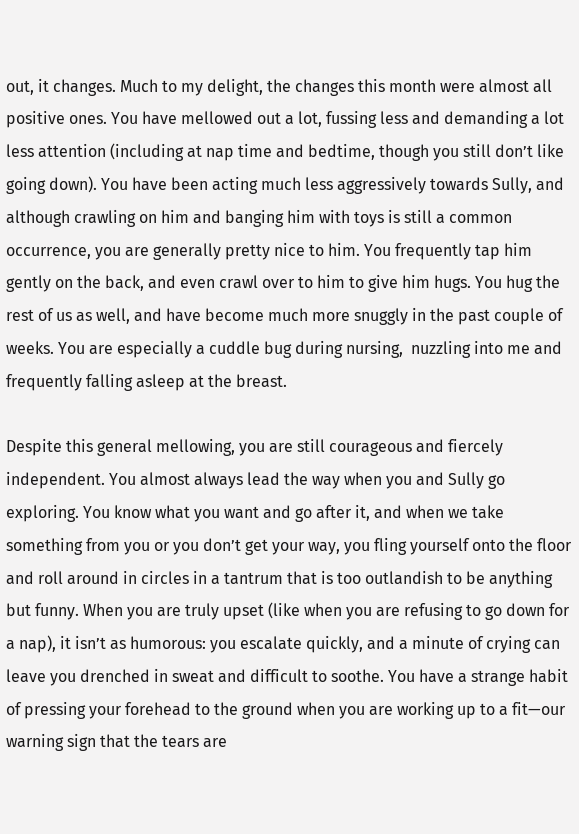out, it changes. Much to my delight, the changes this month were almost all positive ones. You have mellowed out a lot, fussing less and demanding a lot less attention (including at nap time and bedtime, though you still don’t like going down). You have been acting much less aggressively towards Sully, and although crawling on him and banging him with toys is still a common occurrence, you are generally pretty nice to him. You frequently tap him gently on the back, and even crawl over to him to give him hugs. You hug the rest of us as well, and have become much more snuggly in the past couple of weeks. You are especially a cuddle bug during nursing,  nuzzling into me and frequently falling asleep at the breast.

Despite this general mellowing, you are still courageous and fiercely independent. You almost always lead the way when you and Sully go exploring. You know what you want and go after it, and when we take something from you or you don’t get your way, you fling yourself onto the floor and roll around in circles in a tantrum that is too outlandish to be anything but funny. When you are truly upset (like when you are refusing to go down for a nap), it isn’t as humorous: you escalate quickly, and a minute of crying can leave you drenched in sweat and difficult to soothe. You have a strange habit of pressing your forehead to the ground when you are working up to a fit—our warning sign that the tears are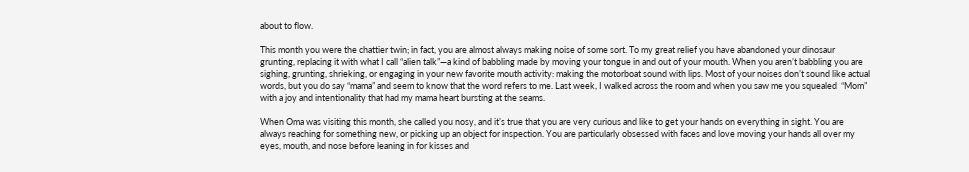about to flow.

This month you were the chattier twin; in fact, you are almost always making noise of some sort. To my great relief you have abandoned your dinosaur grunting, replacing it with what I call “alien talk”—a kind of babbling made by moving your tongue in and out of your mouth. When you aren’t babbling you are sighing, grunting, shrieking, or engaging in your new favorite mouth activity: making the motorboat sound with lips. Most of your noises don’t sound like actual words, but you do say “mama” and seem to know that the word refers to me. Last week, I walked across the room and when you saw me you squealed  “Mom” with a joy and intentionality that had my mama heart bursting at the seams.

When Oma was visiting this month, she called you nosy, and it’s true that you are very curious and like to get your hands on everything in sight. You are always reaching for something new, or picking up an object for inspection. You are particularly obsessed with faces and love moving your hands all over my eyes, mouth, and nose before leaning in for kisses and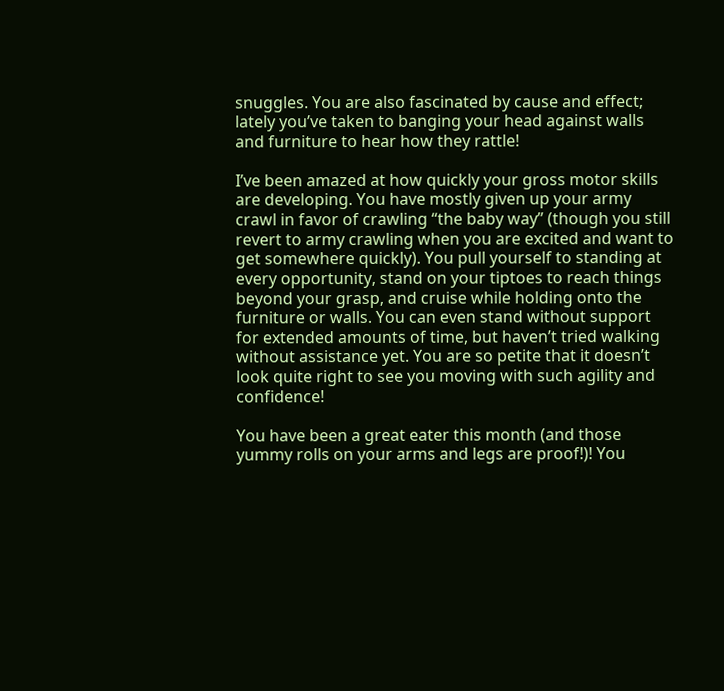snuggles. You are also fascinated by cause and effect; lately you’ve taken to banging your head against walls and furniture to hear how they rattle!

I’ve been amazed at how quickly your gross motor skills are developing. You have mostly given up your army crawl in favor of crawling “the baby way” (though you still revert to army crawling when you are excited and want to get somewhere quickly). You pull yourself to standing at every opportunity, stand on your tiptoes to reach things beyond your grasp, and cruise while holding onto the furniture or walls. You can even stand without support for extended amounts of time, but haven’t tried walking without assistance yet. You are so petite that it doesn’t look quite right to see you moving with such agility and confidence!

You have been a great eater this month (and those yummy rolls on your arms and legs are proof!)! You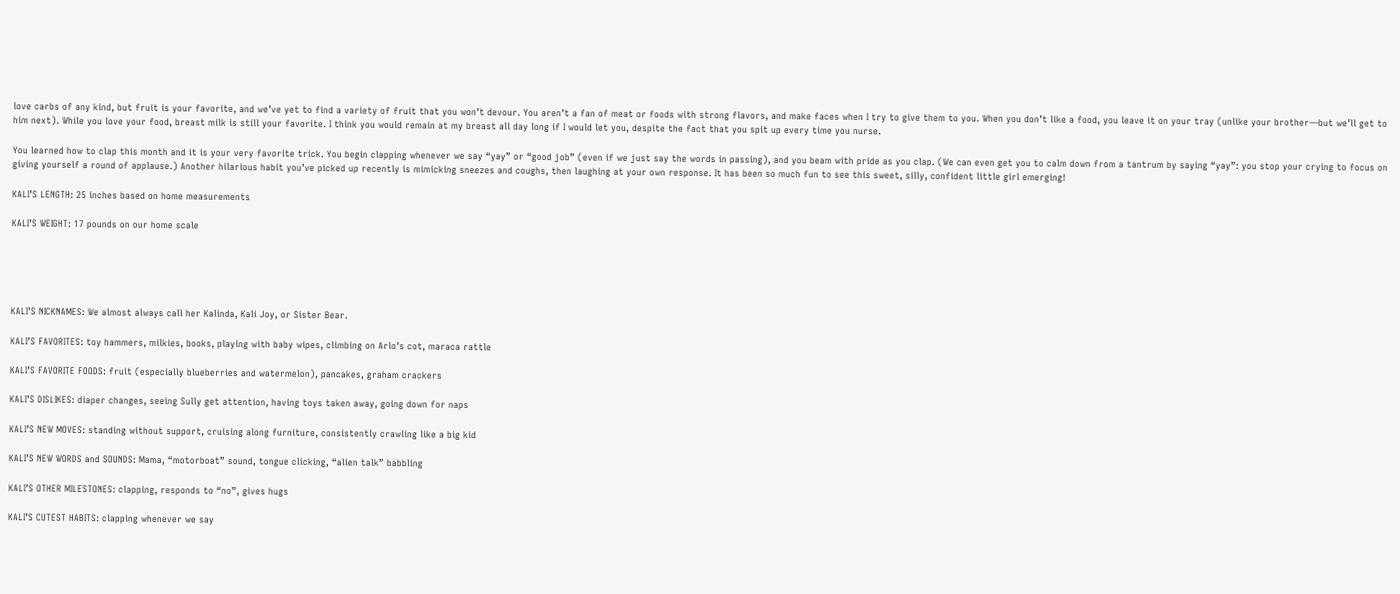love carbs of any kind, but fruit is your favorite, and we’ve yet to find a variety of fruit that you won’t devour. You aren’t a fan of meat or foods with strong flavors, and make faces when I try to give them to you. When you don’t like a food, you leave it on your tray (unlike your brother—but we’ll get to him next). While you love your food, breast milk is still your favorite. I think you would remain at my breast all day long if I would let you, despite the fact that you spit up every time you nurse.

You learned how to clap this month and it is your very favorite trick. You begin clapping whenever we say “yay” or “good job” (even if we just say the words in passing), and you beam with pride as you clap. (We can even get you to calm down from a tantrum by saying “yay”: you stop your crying to focus on giving yourself a round of applause.) Another hilarious habit you’ve picked up recently is mimicking sneezes and coughs, then laughing at your own response. It has been so much fun to see this sweet, silly, confident little girl emerging!

KALI’S LENGTH: 25 inches based on home measurements

KALI’S WEIGHT: 17 pounds on our home scale





KALI’S NICKNAMES: We almost always call her Kalinda, Kali Joy, or Sister Bear.

KALI’S FAVORITES: toy hammers, milkies, books, playing with baby wipes, climbing on Arlo’s cot, maraca rattle

KALI’S FAVORITE FOODS: fruit (especially blueberries and watermelon), pancakes, graham crackers

KALI’S DISLIKES: diaper changes, seeing Sully get attention, having toys taken away, going down for naps

KALI’S NEW MOVES: standing without support, cruising along furniture, consistently crawling like a big kid

KALI’S NEW WORDS and SOUNDS: Mama, “motorboat” sound, tongue clicking, “alien talk” babbling

KALI’S OTHER MILESTONES: clapping, responds to “no”, gives hugs

KALI’S CUTEST HABITS: clapping whenever we say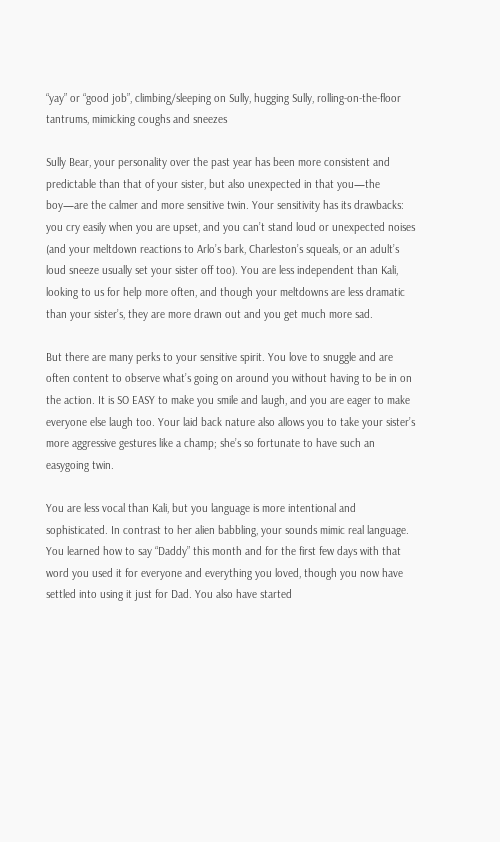“yay” or “good job”, climbing/sleeping on Sully, hugging Sully, rolling-on-the-floor tantrums, mimicking coughs and sneezes

Sully Bear, your personality over the past year has been more consistent and predictable than that of your sister, but also unexpected in that you—the boy—are the calmer and more sensitive twin. Your sensitivity has its drawbacks: you cry easily when you are upset, and you can’t stand loud or unexpected noises (and your meltdown reactions to Arlo’s bark, Charleston’s squeals, or an adult’s loud sneeze usually set your sister off too). You are less independent than Kali, looking to us for help more often, and though your meltdowns are less dramatic than your sister’s, they are more drawn out and you get much more sad.

But there are many perks to your sensitive spirit. You love to snuggle and are often content to observe what’s going on around you without having to be in on the action. It is SO EASY to make you smile and laugh, and you are eager to make everyone else laugh too. Your laid back nature also allows you to take your sister’s more aggressive gestures like a champ; she’s so fortunate to have such an easygoing twin.

You are less vocal than Kali, but you language is more intentional and sophisticated. In contrast to her alien babbling, your sounds mimic real language. You learned how to say “Daddy” this month and for the first few days with that word you used it for everyone and everything you loved, though you now have settled into using it just for Dad. You also have started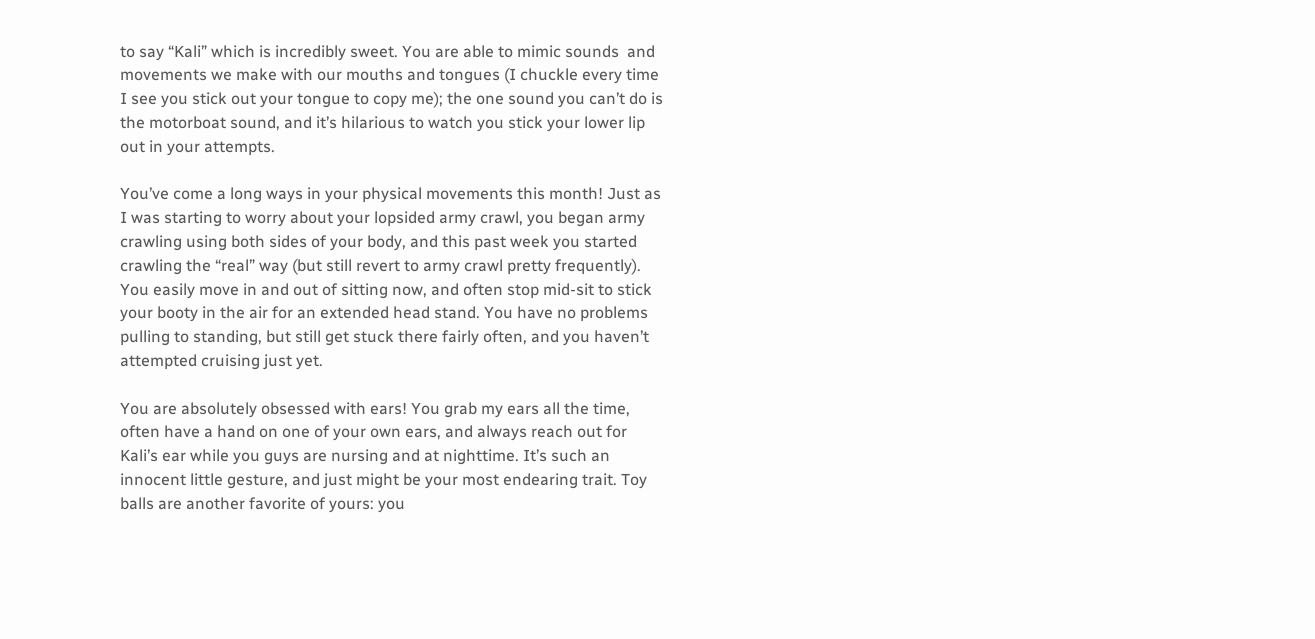to say “Kali” which is incredibly sweet. You are able to mimic sounds  and movements we make with our mouths and tongues (I chuckle every time I see you stick out your tongue to copy me); the one sound you can’t do is the motorboat sound, and it’s hilarious to watch you stick your lower lip out in your attempts.

You’ve come a long ways in your physical movements this month! Just as I was starting to worry about your lopsided army crawl, you began army crawling using both sides of your body, and this past week you started crawling the “real” way (but still revert to army crawl pretty frequently). You easily move in and out of sitting now, and often stop mid-sit to stick your booty in the air for an extended head stand. You have no problems pulling to standing, but still get stuck there fairly often, and you haven’t attempted cruising just yet.

You are absolutely obsessed with ears! You grab my ears all the time, often have a hand on one of your own ears, and always reach out for Kali’s ear while you guys are nursing and at nighttime. It’s such an innocent little gesture, and just might be your most endearing trait. Toy balls are another favorite of yours: you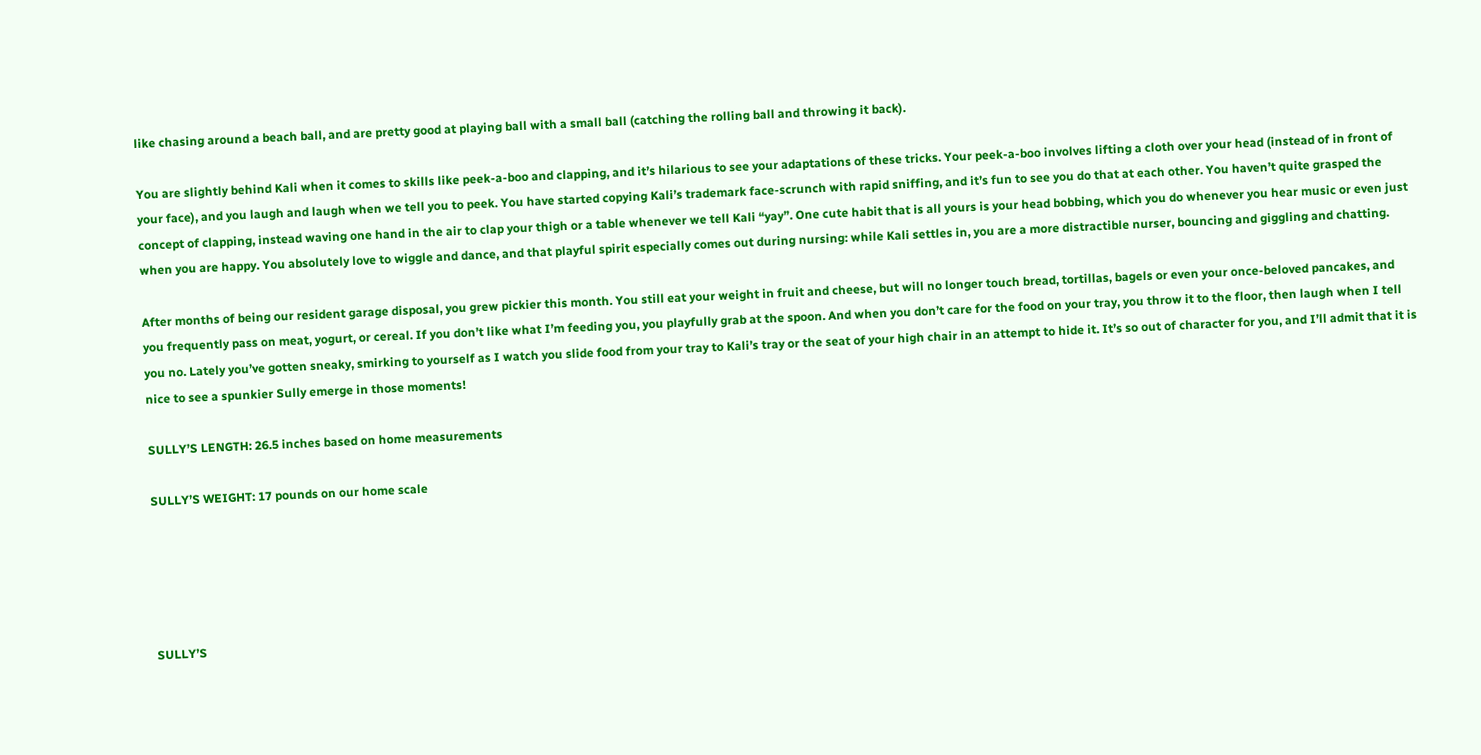like chasing around a beach ball, and are pretty good at playing ball with a small ball (catching the rolling ball and throwing it back).

You are slightly behind Kali when it comes to skills like peek-a-boo and clapping, and it’s hilarious to see your adaptations of these tricks. Your peek-a-boo involves lifting a cloth over your head (instead of in front of your face), and you laugh and laugh when we tell you to peek. You have started copying Kali’s trademark face-scrunch with rapid sniffing, and it’s fun to see you do that at each other. You haven’t quite grasped the concept of clapping, instead waving one hand in the air to clap your thigh or a table whenever we tell Kali “yay”. One cute habit that is all yours is your head bobbing, which you do whenever you hear music or even just when you are happy. You absolutely love to wiggle and dance, and that playful spirit especially comes out during nursing: while Kali settles in, you are a more distractible nurser, bouncing and giggling and chatting.

After months of being our resident garage disposal, you grew pickier this month. You still eat your weight in fruit and cheese, but will no longer touch bread, tortillas, bagels or even your once-beloved pancakes, and you frequently pass on meat, yogurt, or cereal. If you don’t like what I’m feeding you, you playfully grab at the spoon. And when you don’t care for the food on your tray, you throw it to the floor, then laugh when I tell you no. Lately you’ve gotten sneaky, smirking to yourself as I watch you slide food from your tray to Kali’s tray or the seat of your high chair in an attempt to hide it. It’s so out of character for you, and I’ll admit that it is nice to see a spunkier Sully emerge in those moments!

SULLY’S LENGTH: 26.5 inches based on home measurements

SULLY’S WEIGHT: 17 pounds on our home scale





SULLY’S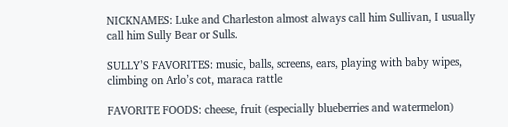NICKNAMES: Luke and Charleston almost always call him Sullivan, I usually call him Sully Bear or Sulls.

SULLY’S FAVORITES: music, balls, screens, ears, playing with baby wipes, climbing on Arlo’s cot, maraca rattle

FAVORITE FOODS: cheese, fruit (especially blueberries and watermelon)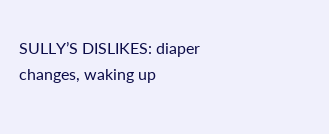SULLY’S DISLIKES: diaper changes, waking up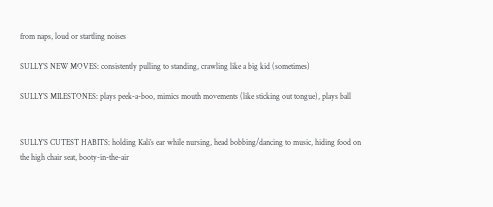from naps, loud or startling noises

SULLY’S NEW MOVES: consistently pulling to standing, crawling like a big kid (sometimes)

SULLY’S MILESTONES: plays peek-a-boo, mimics mouth movements (like sticking out tongue), plays ball


SULLY’S CUTEST HABITS: holding Kali’s ear while nursing, head bobbing/dancing to music, hiding food on the high chair seat, booty-in-the-air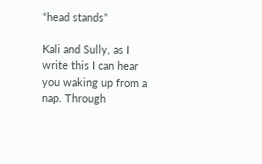“head stands”

Kali and Sully, as I write this I can hear you waking up from a nap. Through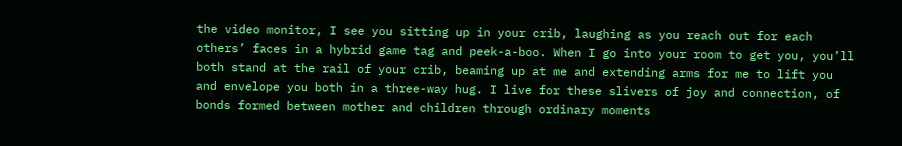the video monitor, I see you sitting up in your crib, laughing as you reach out for each others’ faces in a hybrid game tag and peek-a-boo. When I go into your room to get you, you’ll both stand at the rail of your crib, beaming up at me and extending arms for me to lift you and envelope you both in a three-way hug. I live for these slivers of joy and connection, of bonds formed between mother and children through ordinary moments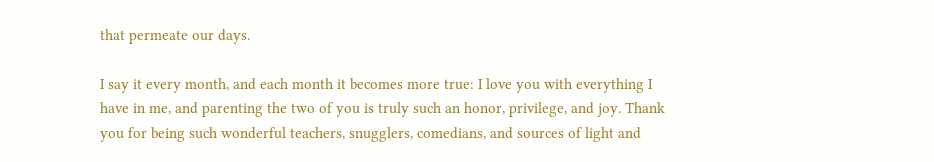that permeate our days.

I say it every month, and each month it becomes more true: I love you with everything I have in me, and parenting the two of you is truly such an honor, privilege, and joy. Thank you for being such wonderful teachers, snugglers, comedians, and sources of light and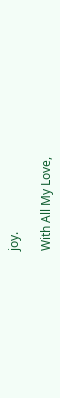joy.

With All My Love,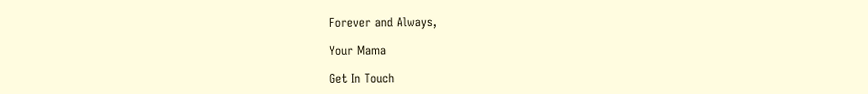Forever and Always,

Your Mama

Get In Touch